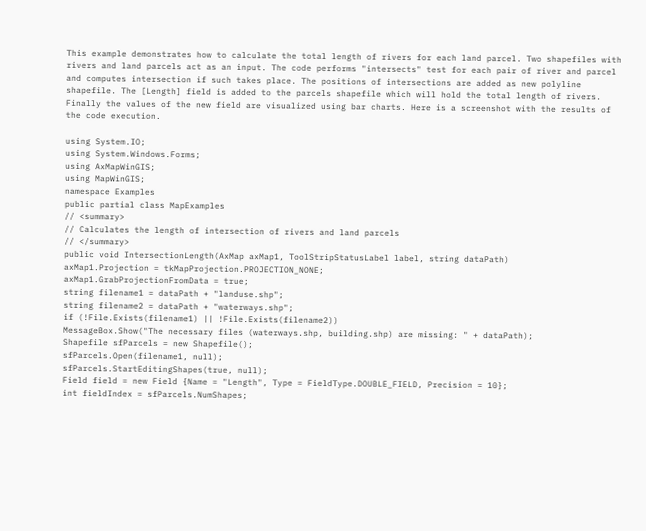This example demonstrates how to calculate the total length of rivers for each land parcel. Two shapefiles with rivers and land parcels act as an input. The code performs "intersects" test for each pair of river and parcel and computes intersection if such takes place. The positions of intersections are added as new polyline shapefile. The [Length] field is added to the parcels shapefile which will hold the total length of rivers. Finally the values of the new field are visualized using bar charts. Here is a screenshot with the results of the code execution.

using System.IO;
using System.Windows.Forms;
using AxMapWinGIS;
using MapWinGIS;
namespace Examples
public partial class MapExamples
// <summary>
// Calculates the length of intersection of rivers and land parcels
// </summary>
public void IntersectionLength(AxMap axMap1, ToolStripStatusLabel label, string dataPath)
axMap1.Projection = tkMapProjection.PROJECTION_NONE;
axMap1.GrabProjectionFromData = true;
string filename1 = dataPath + "landuse.shp";
string filename2 = dataPath + "waterways.shp";
if (!File.Exists(filename1) || !File.Exists(filename2))
MessageBox.Show("The necessary files (waterways.shp, building.shp) are missing: " + dataPath);
Shapefile sfParcels = new Shapefile();
sfParcels.Open(filename1, null);
sfParcels.StartEditingShapes(true, null);
Field field = new Field {Name = "Length", Type = FieldType.DOUBLE_FIELD, Precision = 10};
int fieldIndex = sfParcels.NumShapes;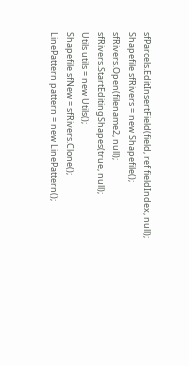sfParcels.EditInsertField(field, ref fieldIndex, null);
Shapefile sfRivers = new Shapefile();
sfRivers.Open(filename2, null);
sfRivers.StartEditingShapes(true, null);
Utils utils = new Utils();
Shapefile sfNew = sfRivers.Clone();
LinePattern pattern = new LinePattern();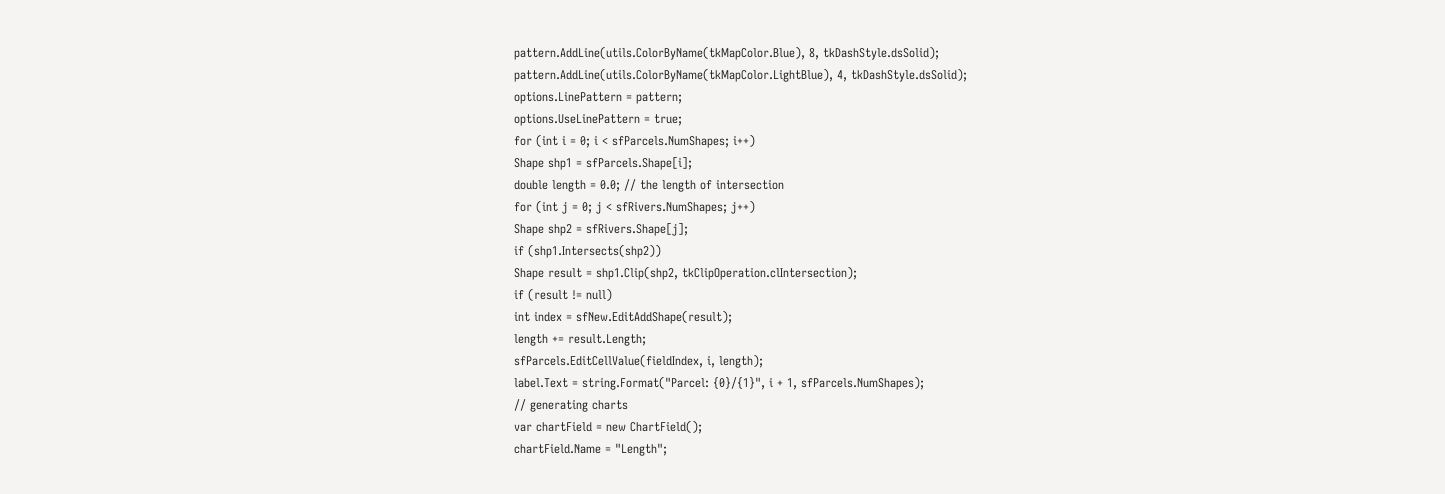pattern.AddLine(utils.ColorByName(tkMapColor.Blue), 8, tkDashStyle.dsSolid);
pattern.AddLine(utils.ColorByName(tkMapColor.LightBlue), 4, tkDashStyle.dsSolid);
options.LinePattern = pattern;
options.UseLinePattern = true;
for (int i = 0; i < sfParcels.NumShapes; i++)
Shape shp1 = sfParcels.Shape[i];
double length = 0.0; // the length of intersection
for (int j = 0; j < sfRivers.NumShapes; j++)
Shape shp2 = sfRivers.Shape[j];
if (shp1.Intersects(shp2))
Shape result = shp1.Clip(shp2, tkClipOperation.clIntersection);
if (result != null)
int index = sfNew.EditAddShape(result);
length += result.Length;
sfParcels.EditCellValue(fieldIndex, i, length);
label.Text = string.Format("Parcel: {0}/{1}", i + 1, sfParcels.NumShapes);
// generating charts
var chartField = new ChartField();
chartField.Name = "Length";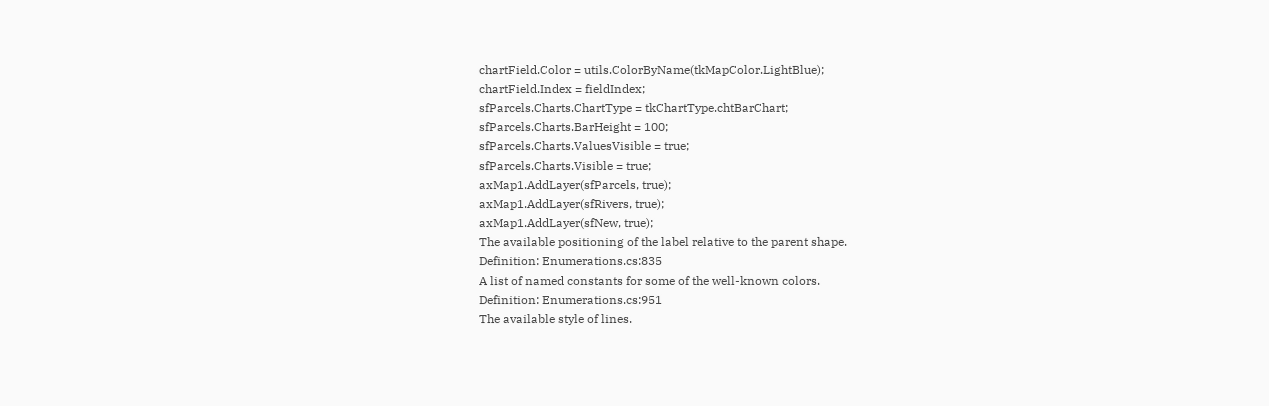chartField.Color = utils.ColorByName(tkMapColor.LightBlue);
chartField.Index = fieldIndex;
sfParcels.Charts.ChartType = tkChartType.chtBarChart;
sfParcels.Charts.BarHeight = 100;
sfParcels.Charts.ValuesVisible = true;
sfParcels.Charts.Visible = true;
axMap1.AddLayer(sfParcels, true);
axMap1.AddLayer(sfRivers, true);
axMap1.AddLayer(sfNew, true);
The available positioning of the label relative to the parent shape.
Definition: Enumerations.cs:835
A list of named constants for some of the well-known colors.
Definition: Enumerations.cs:951
The available style of lines.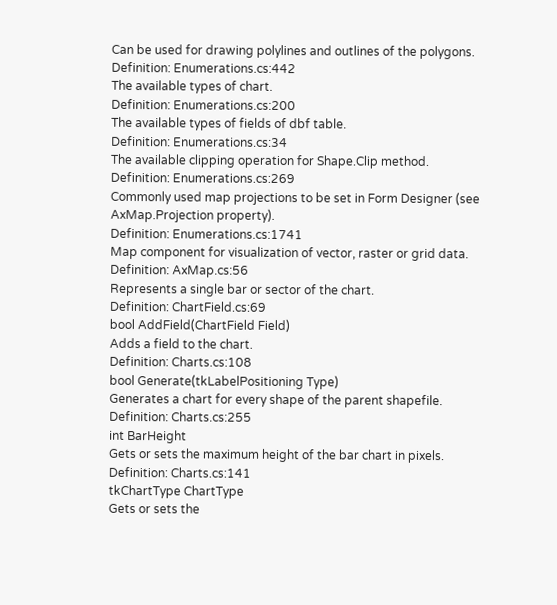Can be used for drawing polylines and outlines of the polygons.
Definition: Enumerations.cs:442
The available types of chart.
Definition: Enumerations.cs:200
The available types of fields of dbf table.
Definition: Enumerations.cs:34
The available clipping operation for Shape.Clip method.
Definition: Enumerations.cs:269
Commonly used map projections to be set in Form Designer (see AxMap.Projection property).
Definition: Enumerations.cs:1741
Map component for visualization of vector, raster or grid data.
Definition: AxMap.cs:56
Represents a single bar or sector of the chart.
Definition: ChartField.cs:69
bool AddField(ChartField Field)
Adds a field to the chart.
Definition: Charts.cs:108
bool Generate(tkLabelPositioning Type)
Generates a chart for every shape of the parent shapefile.
Definition: Charts.cs:255
int BarHeight
Gets or sets the maximum height of the bar chart in pixels.
Definition: Charts.cs:141
tkChartType ChartType
Gets or sets the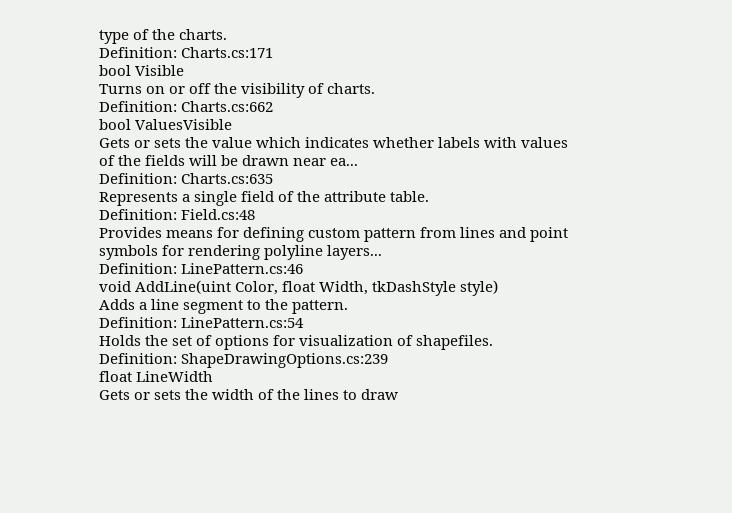type of the charts.
Definition: Charts.cs:171
bool Visible
Turns on or off the visibility of charts.
Definition: Charts.cs:662
bool ValuesVisible
Gets or sets the value which indicates whether labels with values of the fields will be drawn near ea...
Definition: Charts.cs:635
Represents a single field of the attribute table.
Definition: Field.cs:48
Provides means for defining custom pattern from lines and point symbols for rendering polyline layers...
Definition: LinePattern.cs:46
void AddLine(uint Color, float Width, tkDashStyle style)
Adds a line segment to the pattern.
Definition: LinePattern.cs:54
Holds the set of options for visualization of shapefiles.
Definition: ShapeDrawingOptions.cs:239
float LineWidth
Gets or sets the width of the lines to draw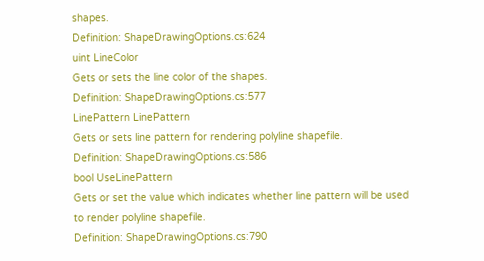shapes.
Definition: ShapeDrawingOptions.cs:624
uint LineColor
Gets or sets the line color of the shapes.
Definition: ShapeDrawingOptions.cs:577
LinePattern LinePattern
Gets or sets line pattern for rendering polyline shapefile.
Definition: ShapeDrawingOptions.cs:586
bool UseLinePattern
Gets or set the value which indicates whether line pattern will be used to render polyline shapefile.
Definition: ShapeDrawingOptions.cs:790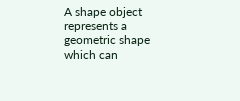A shape object represents a geometric shape which can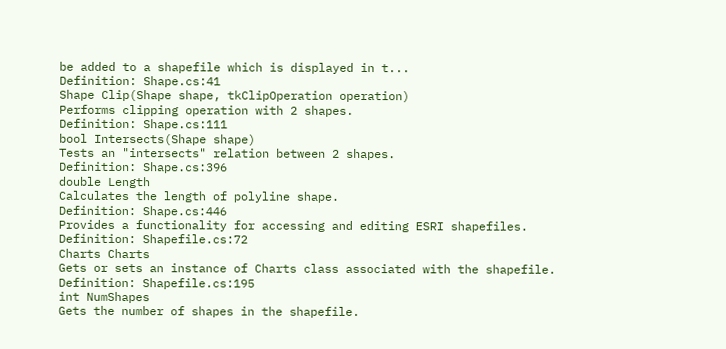be added to a shapefile which is displayed in t...
Definition: Shape.cs:41
Shape Clip(Shape shape, tkClipOperation operation)
Performs clipping operation with 2 shapes.
Definition: Shape.cs:111
bool Intersects(Shape shape)
Tests an "intersects" relation between 2 shapes.
Definition: Shape.cs:396
double Length
Calculates the length of polyline shape.
Definition: Shape.cs:446
Provides a functionality for accessing and editing ESRI shapefiles.
Definition: Shapefile.cs:72
Charts Charts
Gets or sets an instance of Charts class associated with the shapefile.
Definition: Shapefile.cs:195
int NumShapes
Gets the number of shapes in the shapefile.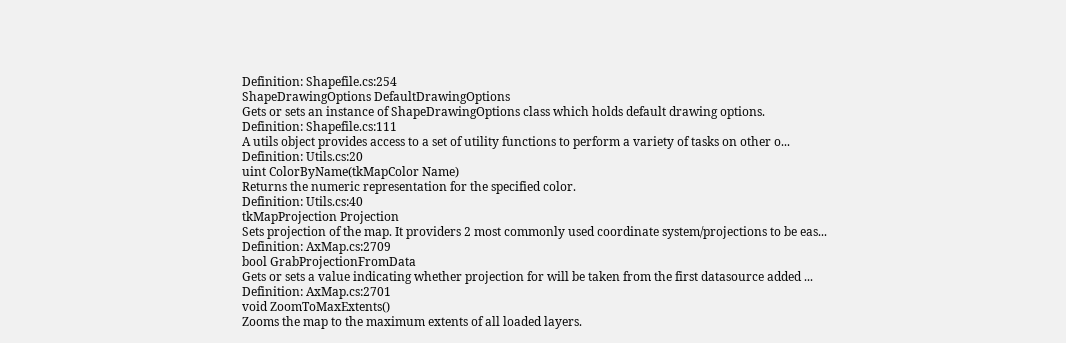Definition: Shapefile.cs:254
ShapeDrawingOptions DefaultDrawingOptions
Gets or sets an instance of ShapeDrawingOptions class which holds default drawing options.
Definition: Shapefile.cs:111
A utils object provides access to a set of utility functions to perform a variety of tasks on other o...
Definition: Utils.cs:20
uint ColorByName(tkMapColor Name)
Returns the numeric representation for the specified color.
Definition: Utils.cs:40
tkMapProjection Projection
Sets projection of the map. It providers 2 most commonly used coordinate system/projections to be eas...
Definition: AxMap.cs:2709
bool GrabProjectionFromData
Gets or sets a value indicating whether projection for will be taken from the first datasource added ...
Definition: AxMap.cs:2701
void ZoomToMaxExtents()
Zooms the map to the maximum extents of all loaded layers.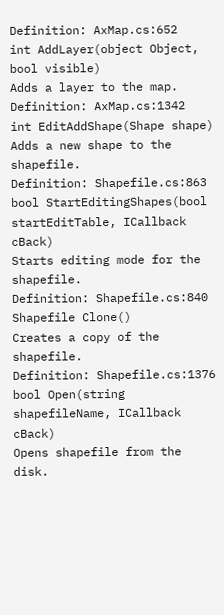Definition: AxMap.cs:652
int AddLayer(object Object, bool visible)
Adds a layer to the map.
Definition: AxMap.cs:1342
int EditAddShape(Shape shape)
Adds a new shape to the shapefile.
Definition: Shapefile.cs:863
bool StartEditingShapes(bool startEditTable, ICallback cBack)
Starts editing mode for the shapefile.
Definition: Shapefile.cs:840
Shapefile Clone()
Creates a copy of the shapefile.
Definition: Shapefile.cs:1376
bool Open(string shapefileName, ICallback cBack)
Opens shapefile from the disk.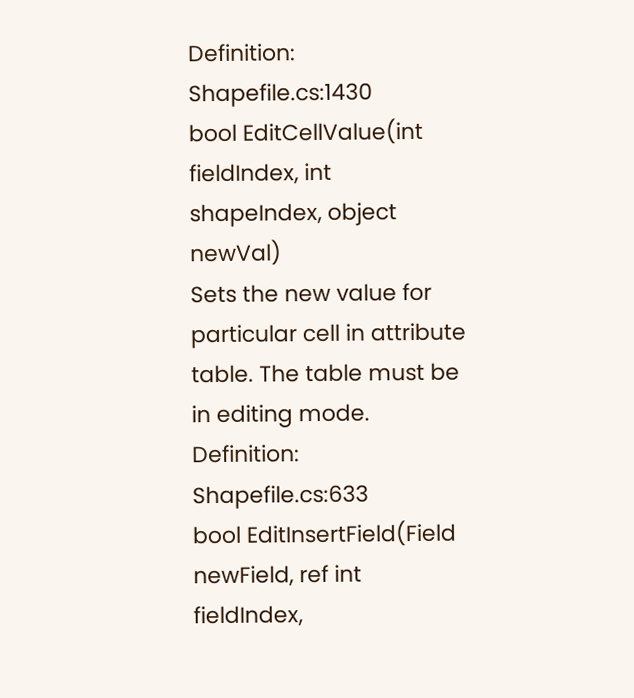Definition: Shapefile.cs:1430
bool EditCellValue(int fieldIndex, int shapeIndex, object newVal)
Sets the new value for particular cell in attribute table. The table must be in editing mode.
Definition: Shapefile.cs:633
bool EditInsertField(Field newField, ref int fieldIndex,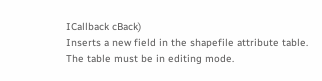ICallback cBack)
Inserts a new field in the shapefile attribute table. The table must be in editing mode.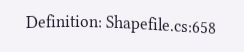Definition: Shapefile.cs:658